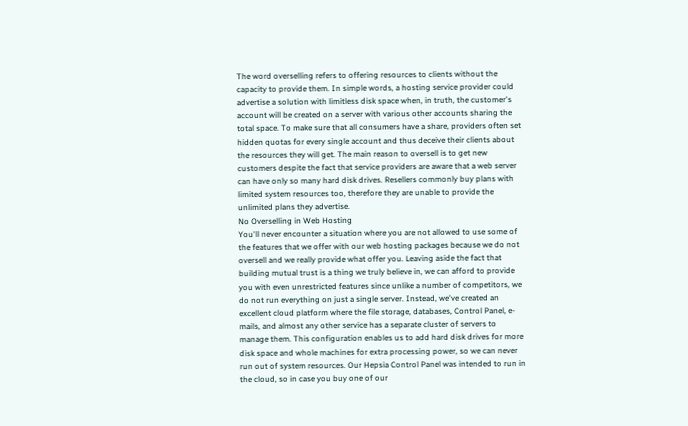The word overselling refers to offering resources to clients without the capacity to provide them. In simple words, a hosting service provider could advertise a solution with limitless disk space when, in truth, the customer's account will be created on a server with various other accounts sharing the total space. To make sure that all consumers have a share, providers often set hidden quotas for every single account and thus deceive their clients about the resources they will get. The main reason to oversell is to get new customers despite the fact that service providers are aware that a web server can have only so many hard disk drives. Resellers commonly buy plans with limited system resources too, therefore they are unable to provide the unlimited plans they advertise.
No Overselling in Web Hosting
You'll never encounter a situation where you are not allowed to use some of the features that we offer with our web hosting packages because we do not oversell and we really provide what offer you. Leaving aside the fact that building mutual trust is a thing we truly believe in, we can afford to provide you with even unrestricted features since unlike a number of competitors, we do not run everything on just a single server. Instead, we've created an excellent cloud platform where the file storage, databases, Control Panel, e-mails, and almost any other service has a separate cluster of servers to manage them. This configuration enables us to add hard disk drives for more disk space and whole machines for extra processing power, so we can never run out of system resources. Our Hepsia Control Panel was intended to run in the cloud, so in case you buy one of our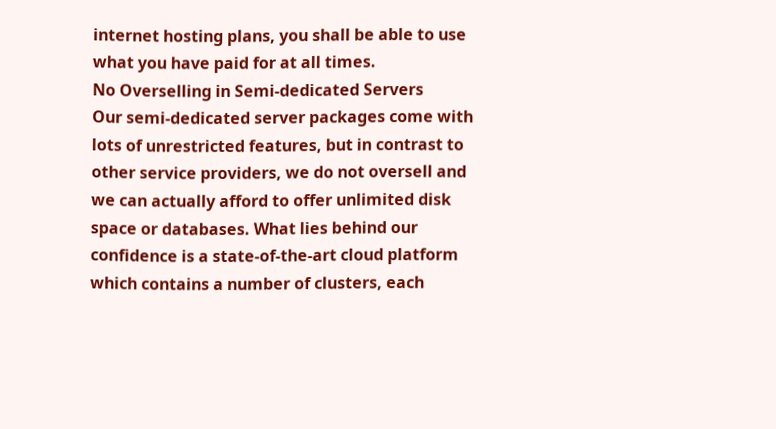internet hosting plans, you shall be able to use what you have paid for at all times.
No Overselling in Semi-dedicated Servers
Our semi-dedicated server packages come with lots of unrestricted features, but in contrast to other service providers, we do not oversell and we can actually afford to offer unlimited disk space or databases. What lies behind our confidence is a state-of-the-art cloud platform which contains a number of clusters, each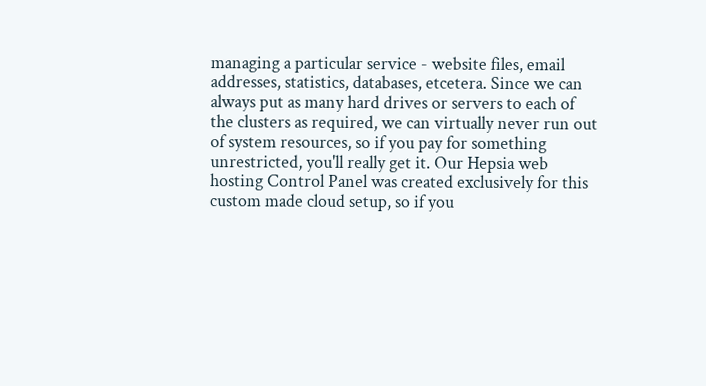managing a particular service - website files, email addresses, statistics, databases, etcetera. Since we can always put as many hard drives or servers to each of the clusters as required, we can virtually never run out of system resources, so if you pay for something unrestricted, you'll really get it. Our Hepsia web hosting Control Panel was created exclusively for this custom made cloud setup, so if you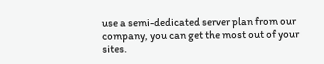use a semi-dedicated server plan from our company, you can get the most out of your sites.